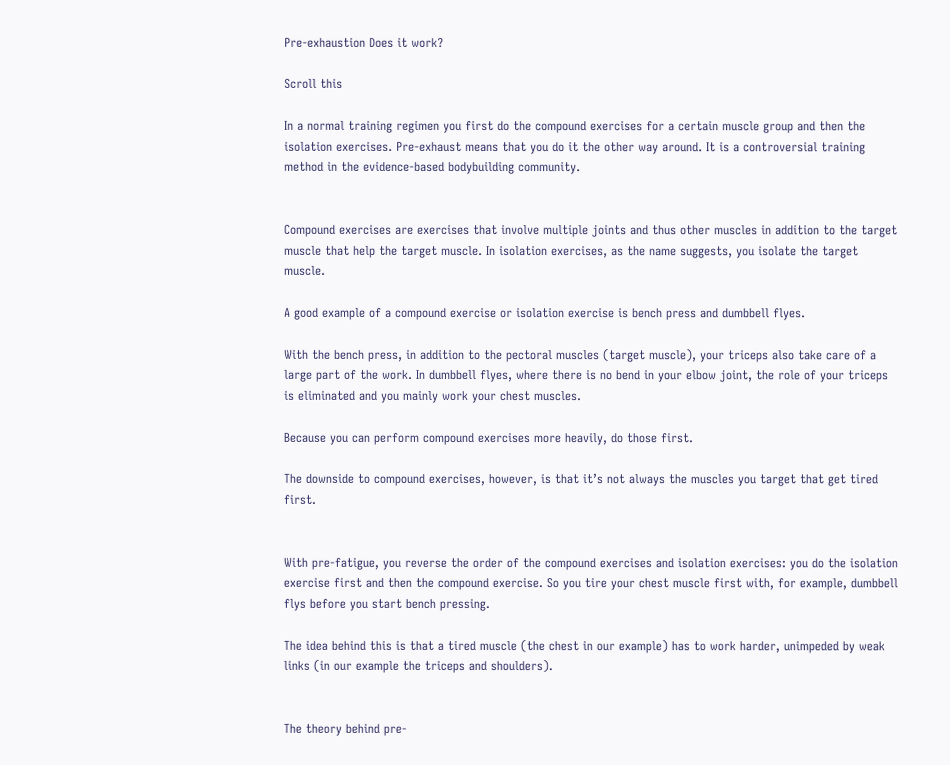Pre-exhaustion Does it work?

Scroll this

In a normal training regimen you first do the compound exercises for a certain muscle group and then the isolation exercises. Pre-exhaust means that you do it the other way around. It is a controversial training method in the evidence-based bodybuilding community.


Compound exercises are exercises that involve multiple joints and thus other muscles in addition to the target muscle that help the target muscle. In isolation exercises, as the name suggests, you isolate the target muscle.

A good example of a compound exercise or isolation exercise is bench press and dumbbell flyes.

With the bench press, in addition to the pectoral muscles (target muscle), your triceps also take care of a large part of the work. In dumbbell flyes, where there is no bend in your elbow joint, the role of your triceps is eliminated and you mainly work your chest muscles.

Because you can perform compound exercises more heavily, do those first.

The downside to compound exercises, however, is that it’s not always the muscles you target that get tired first.


With pre-fatigue, you reverse the order of the compound exercises and isolation exercises: you do the isolation exercise first and then the compound exercise. So you tire your chest muscle first with, for example, dumbbell flys before you start bench pressing.

The idea behind this is that a tired muscle (the chest in our example) has to work harder, unimpeded by weak links (in our example the triceps and shoulders).


The theory behind pre-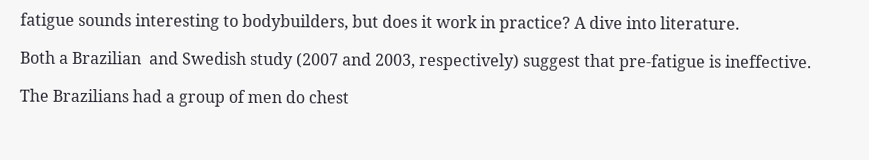fatigue sounds interesting to bodybuilders, but does it work in practice? A dive into literature.

Both a Brazilian  and Swedish study (2007 and 2003, respectively) suggest that pre-fatigue is ineffective.

The Brazilians had a group of men do chest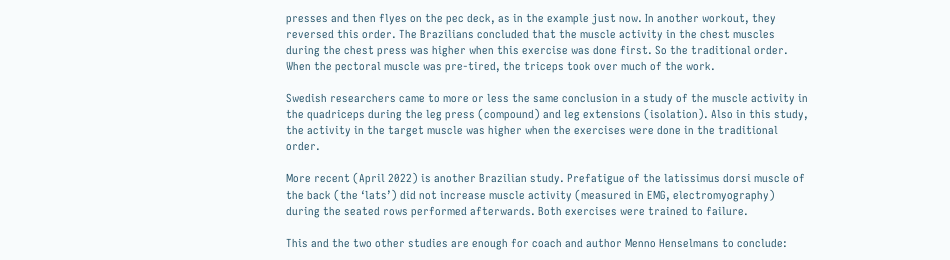presses and then flyes on the pec deck, as in the example just now. In another workout, they reversed this order. The Brazilians concluded that the muscle activity in the chest muscles during the chest press was higher when this exercise was done first. So the traditional order. When the pectoral muscle was pre-tired, the triceps took over much of the work.

Swedish researchers came to more or less the same conclusion in a study of the muscle activity in the quadriceps during the leg press (compound) and leg extensions (isolation). Also in this study, the activity in the target muscle was higher when the exercises were done in the traditional order.

More recent (April 2022) is another Brazilian study. Prefatigue of the latissimus dorsi muscle of the back (the ‘lats’) did not increase muscle activity (measured in EMG, electromyography) during the seated rows performed afterwards. Both exercises were trained to failure.

This and the two other studies are enough for coach and author Menno Henselmans to conclude: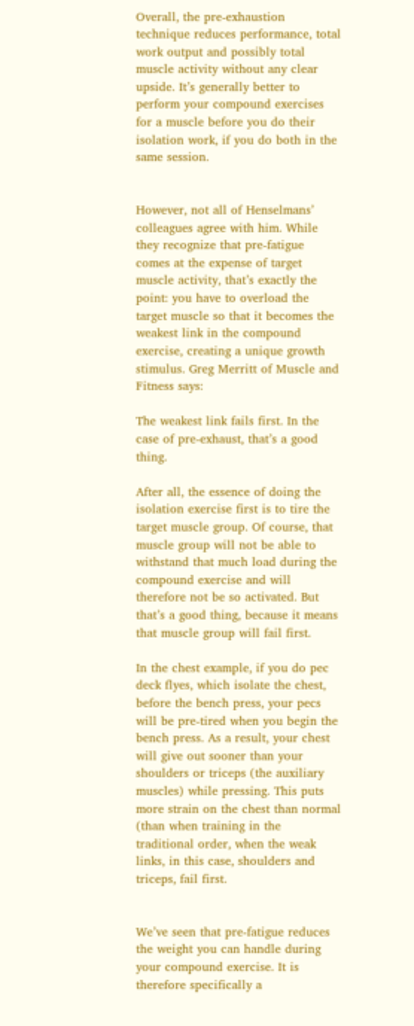Overall, the pre-exhaustion technique reduces performance, total work output and possibly total muscle activity without any clear upside. It’s generally better to perform your compound exercises for a muscle before you do their isolation work, if you do both in the same session.


However, not all of Henselmans’ colleagues agree with him. While they recognize that pre-fatigue comes at the expense of target muscle activity, that’s exactly the point: you have to overload the target muscle so that it becomes the weakest link in the compound exercise, creating a unique growth stimulus. Greg Merritt of Muscle and Fitness says:

The weakest link fails first. In the case of pre-exhaust, that’s a good thing.

After all, the essence of doing the isolation exercise first is to tire the target muscle group. Of course, that muscle group will not be able to withstand that much load during the compound exercise and will therefore not be so activated. But that’s a good thing, because it means that muscle group will fail first.

In the chest example, if you do pec deck flyes, which isolate the chest, before the bench press, your pecs will be pre-tired when you begin the bench press. As a result, your chest will give out sooner than your shoulders or triceps (the auxiliary muscles) while pressing. This puts more strain on the chest than normal (than when training in the traditional order, when the weak links, in this case, shoulders and triceps, fail first.


We’ve seen that pre-fatigue reduces the weight you can handle during your compound exercise. It is therefore specifically a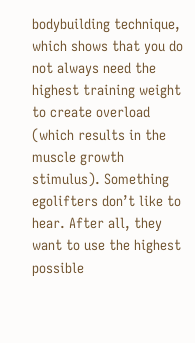bodybuilding technique, which shows that you do not always need the highest training weight to create overload (which results in the muscle growth stimulus). Something egolifters don’t like to hear. After all, they want to use the highest possible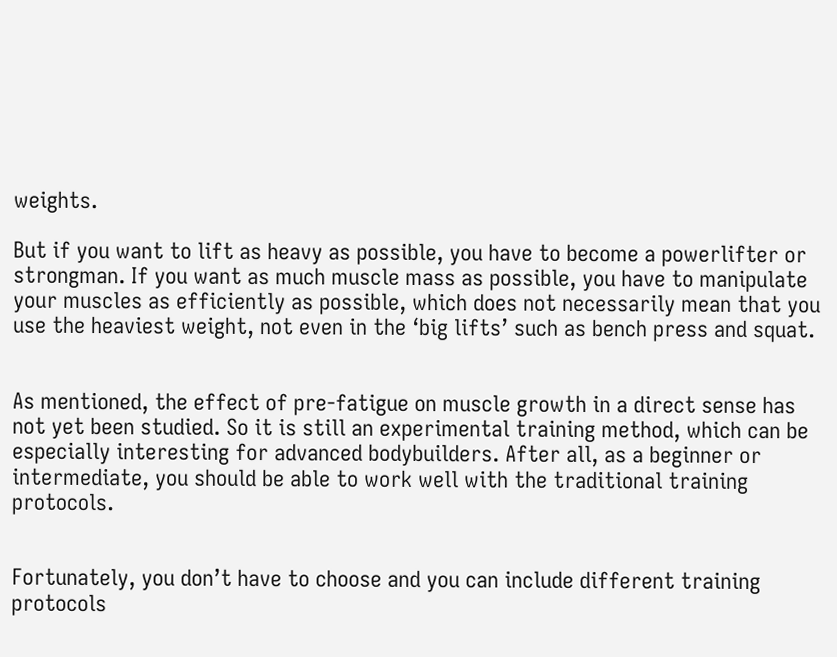weights.

But if you want to lift as heavy as possible, you have to become a powerlifter or strongman. If you want as much muscle mass as possible, you have to manipulate your muscles as efficiently as possible, which does not necessarily mean that you use the heaviest weight, not even in the ‘big lifts’ such as bench press and squat.


As mentioned, the effect of pre-fatigue on muscle growth in a direct sense has not yet been studied. So it is still an experimental training method, which can be especially interesting for advanced bodybuilders. After all, as a beginner or intermediate, you should be able to work well with the traditional training protocols.


Fortunately, you don’t have to choose and you can include different training protocols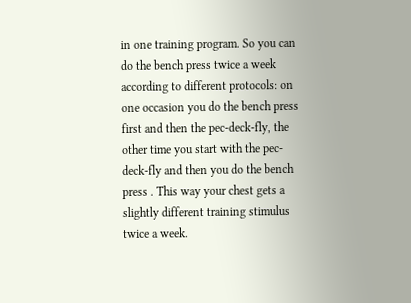in one training program. So you can do the bench press twice a week according to different protocols: on one occasion you do the bench press first and then the pec-deck-fly, the other time you start with the pec-deck-fly and then you do the bench press . This way your chest gets a slightly different training stimulus twice a week.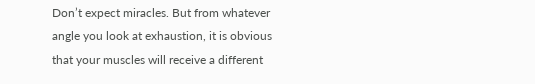Don’t expect miracles. But from whatever angle you look at exhaustion, it is obvious that your muscles will receive a different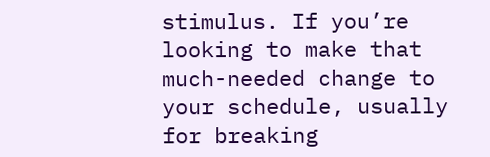stimulus. If you’re looking to make that much-needed change to your schedule, usually for breaking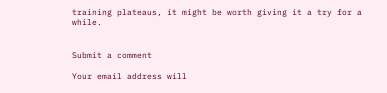training plateaus, it might be worth giving it a try for a while.


Submit a comment

Your email address will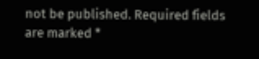not be published. Required fields are marked *